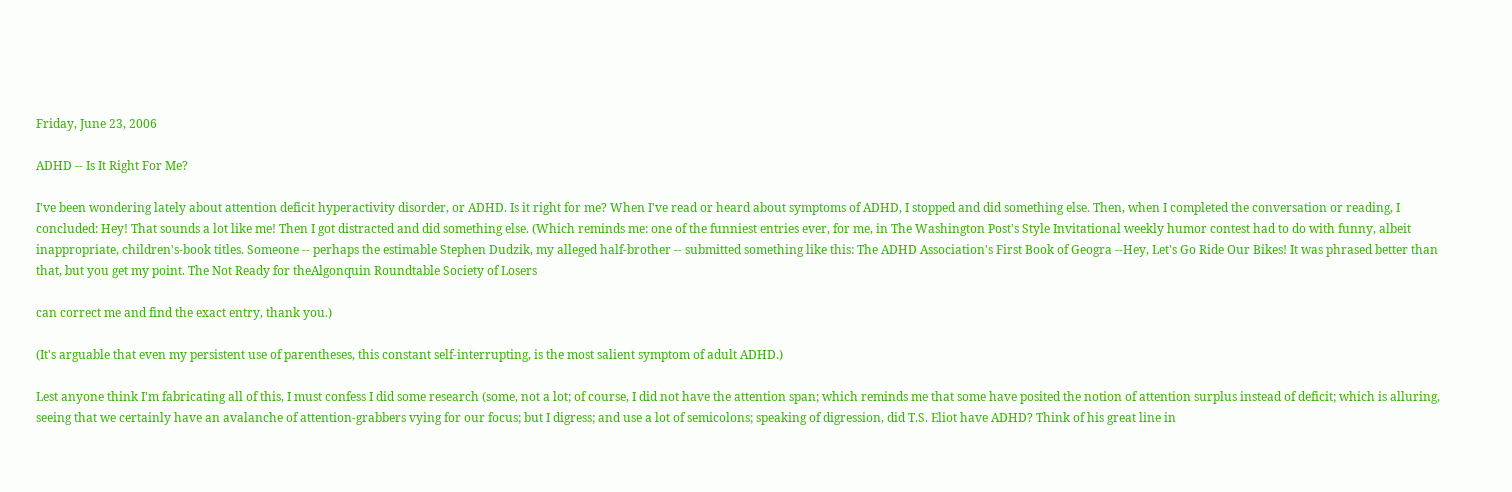Friday, June 23, 2006

ADHD -- Is It Right For Me?

I've been wondering lately about attention deficit hyperactivity disorder, or ADHD. Is it right for me? When I've read or heard about symptoms of ADHD, I stopped and did something else. Then, when I completed the conversation or reading, I concluded: Hey! That sounds a lot like me! Then I got distracted and did something else. (Which reminds me: one of the funniest entries ever, for me, in The Washington Post's Style Invitational weekly humor contest had to do with funny, albeit inappropriate, children's-book titles. Someone -- perhaps the estimable Stephen Dudzik, my alleged half-brother -- submitted something like this: The ADHD Association's First Book of Geogra --Hey, Let's Go Ride Our Bikes! It was phrased better than that, but you get my point. The Not Ready for theAlgonquin Roundtable Society of Losers

can correct me and find the exact entry, thank you.)

(It's arguable that even my persistent use of parentheses, this constant self-interrupting, is the most salient symptom of adult ADHD.)

Lest anyone think I'm fabricating all of this, I must confess I did some research (some, not a lot; of course, I did not have the attention span; which reminds me that some have posited the notion of attention surplus instead of deficit; which is alluring, seeing that we certainly have an avalanche of attention-grabbers vying for our focus; but I digress; and use a lot of semicolons; speaking of digression, did T.S. Eliot have ADHD? Think of his great line in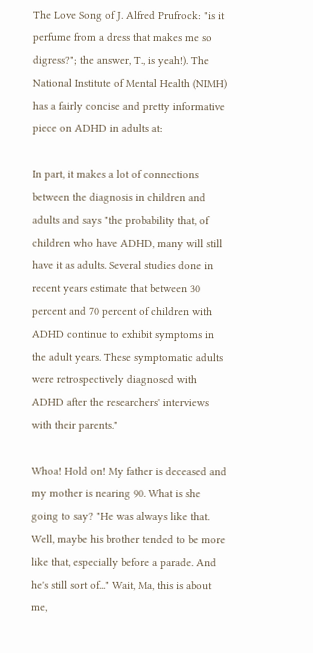The Love Song of J. Alfred Prufrock: "is it perfume from a dress that makes me so digress?"; the answer, T., is yeah!). The National Institute of Mental Health (NIMH) has a fairly concise and pretty informative piece on ADHD in adults at:

In part, it makes a lot of connections between the diagnosis in children and adults and says "the probability that, of children who have ADHD, many will still have it as adults. Several studies done in recent years estimate that between 30 percent and 70 percent of children with ADHD continue to exhibit symptoms in the adult years. These symptomatic adults were retrospectively diagnosed with ADHD after the researchers' interviews with their parents."

Whoa! Hold on! My father is deceased and my mother is nearing 90. What is she going to say? "He was always like that. Well, maybe his brother tended to be more like that, especially before a parade. And he's still sort of..." Wait, Ma, this is about me,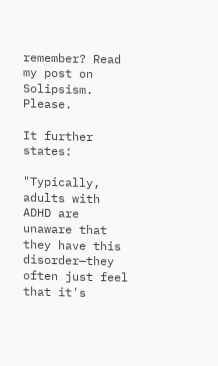remember? Read my post on Solipsism. Please.

It further states:

"Typically, adults with ADHD are unaware that they have this disorder—they often just feel that it's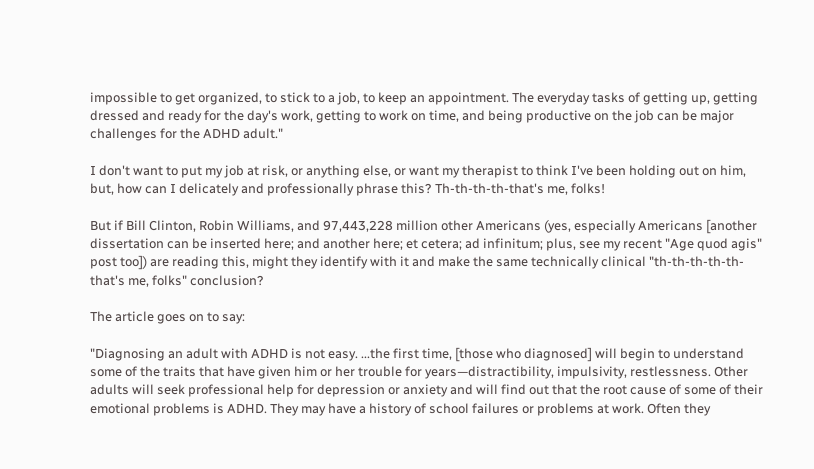impossible to get organized, to stick to a job, to keep an appointment. The everyday tasks of getting up, getting dressed and ready for the day's work, getting to work on time, and being productive on the job can be major challenges for the ADHD adult."

I don't want to put my job at risk, or anything else, or want my therapist to think I've been holding out on him, but, how can I delicately and professionally phrase this? Th-th-th-th-that's me, folks!

But if Bill Clinton, Robin Williams, and 97,443,228 million other Americans (yes, especially Americans [another dissertation can be inserted here; and another here; et cetera; ad infinitum; plus, see my recent "Age quod agis" post too]) are reading this, might they identify with it and make the same technically clinical "th-th-th-th-th-that's me, folks" conclusion?

The article goes on to say:

"Diagnosing an adult with ADHD is not easy. ...the first time, [those who diagnosed] will begin to understand some of the traits that have given him or her trouble for years—distractibility, impulsivity, restlessness. Other adults will seek professional help for depression or anxiety and will find out that the root cause of some of their emotional problems is ADHD. They may have a history of school failures or problems at work. Often they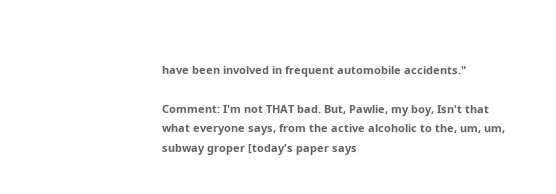have been involved in frequent automobile accidents."

Comment: I'm not THAT bad. But, Pawlie, my boy, Isn't that what everyone says, from the active alcoholic to the, um, um, subway groper [today's paper says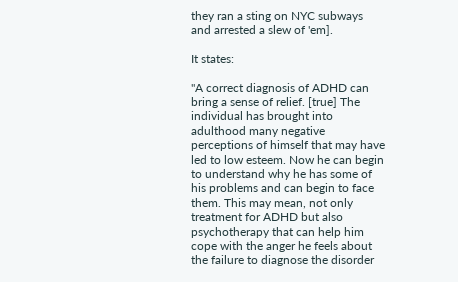they ran a sting on NYC subways and arrested a slew of 'em].

It states:

"A correct diagnosis of ADHD can bring a sense of relief. [true] The individual has brought into adulthood many negative perceptions of himself that may have led to low esteem. Now he can begin to understand why he has some of his problems and can begin to face them. This may mean, not only treatment for ADHD but also psychotherapy that can help him cope with the anger he feels about the failure to diagnose the disorder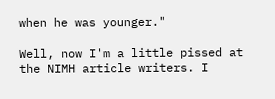when he was younger."

Well, now I'm a little pissed at the NIMH article writers. I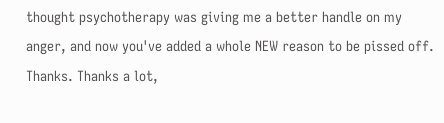thought psychotherapy was giving me a better handle on my anger, and now you've added a whole NEW reason to be pissed off. Thanks. Thanks a lot,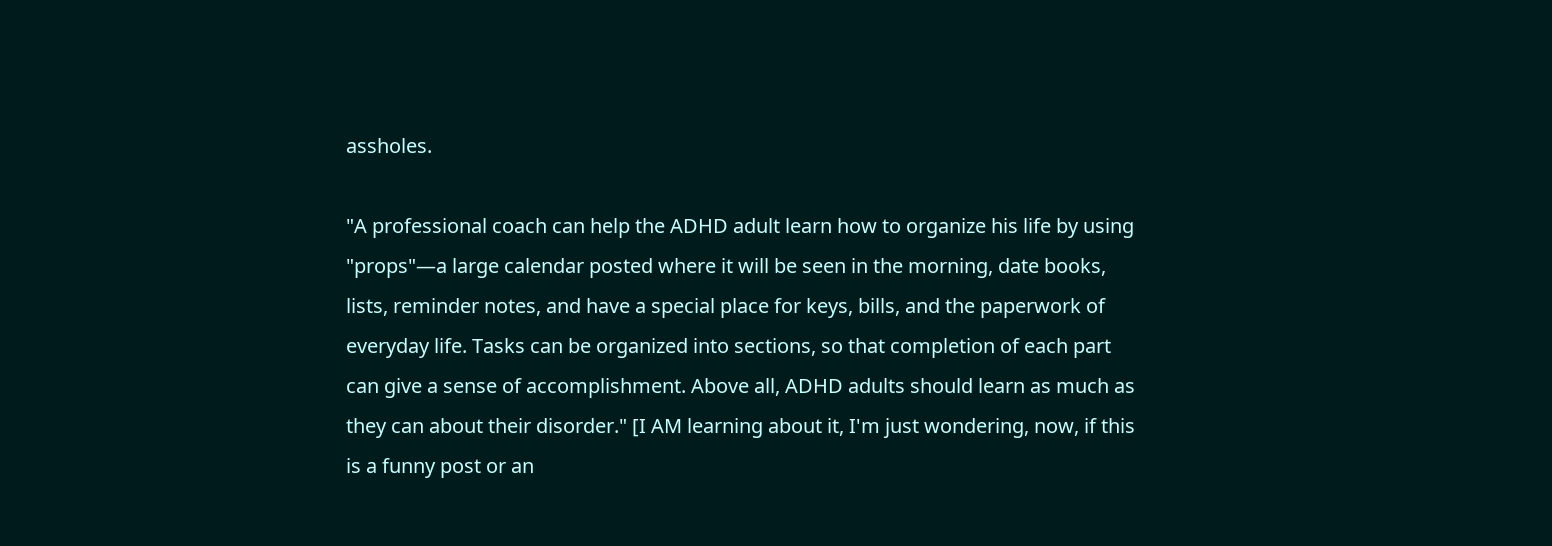assholes.

"A professional coach can help the ADHD adult learn how to organize his life by using "props"—a large calendar posted where it will be seen in the morning, date books, lists, reminder notes, and have a special place for keys, bills, and the paperwork of everyday life. Tasks can be organized into sections, so that completion of each part can give a sense of accomplishment. Above all, ADHD adults should learn as much as they can about their disorder." [I AM learning about it, I'm just wondering, now, if this is a funny post or an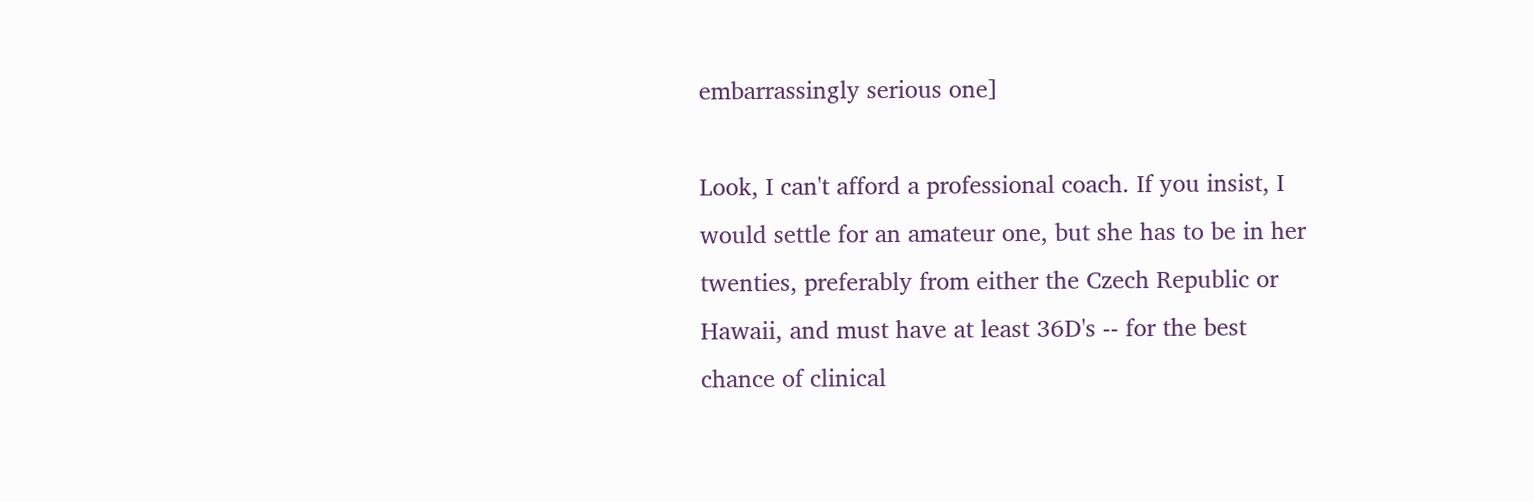embarrassingly serious one]

Look, I can't afford a professional coach. If you insist, I would settle for an amateur one, but she has to be in her twenties, preferably from either the Czech Republic or Hawaii, and must have at least 36D's -- for the best chance of clinical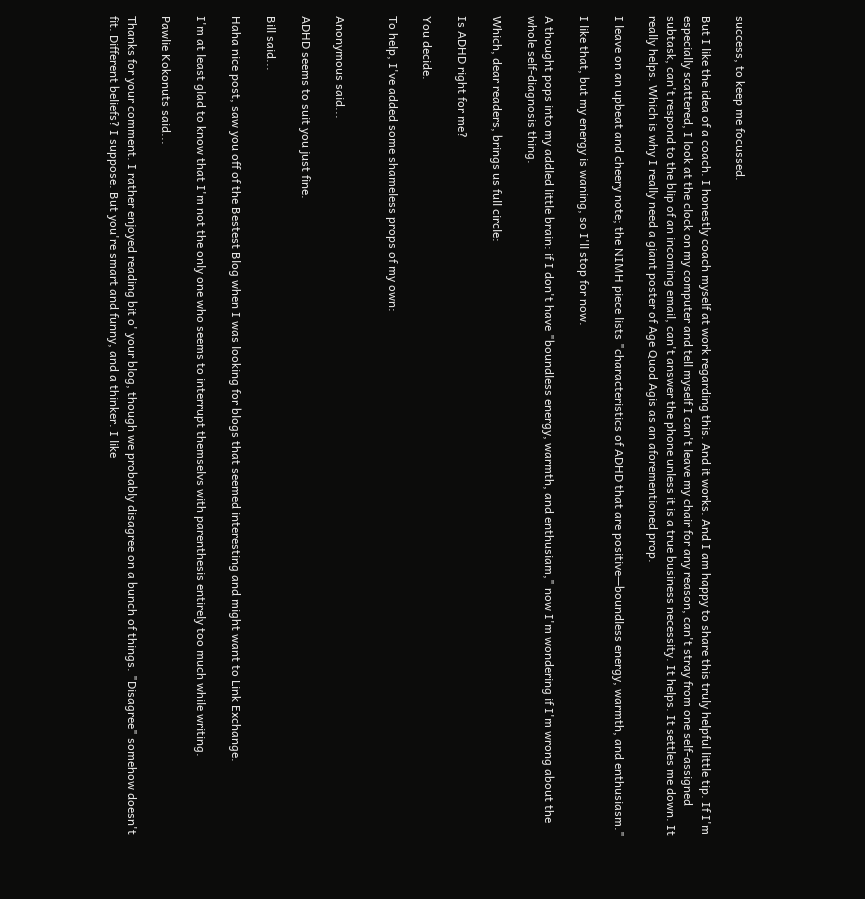success, to keep me focussed.

But I like the idea of a coach. I honestly coach myself at work regarding this. And it works. And I am happy to share this truly helpful little tip. If I'm especially scattered, I look at the clock on my computer and tell myself I can't leave my chair for any reason, can't stray from one self-assigned subtask, can't respond to the blip of an incoming email, can't answer the phone unless it is a true business necessity. It helps. It settles me down. It really helps. Which is why I really need a giant poster of Age Quod Agis as an aforementioned prop.

I leave on an upbeat and cheery note; the NIMH piece lists "characteristics of ADHD that are positive—boundless energy, warmth, and enthusiasm."

I like that, but my energy is waning, so I'll stop for now.

A thought pops into my addled little brain: if I don't have "boundless energy, warmth, and enthusiam," now I'm wondering if I'm wrong about the whole self-diagnosis thing.

Which, dear readers, brings us full circle:

Is ADHD right for me?

You decide.

To help, I've added some shameless props of my own:


Anonymous said...

ADHD seems to suit you just fine.

Bill said...

Haha nice post, saw you off of the Bestest Blog when I was looking for blogs that seemed interesting and might want to Link Exchange.

I'm at least glad to know that I'm not the only one who seems to interrupt themselvs with parenthesis entirely too much while writing.

Pawlie Kokonuts said...

Thanks for your comment. I rather enjoyed reading bit o' your blog, though we probably disagree on a bunch of things. "Disagree" somehow doesn't fit. Different beliefs? I suppose. But you're smart and funny, and a thinker. I like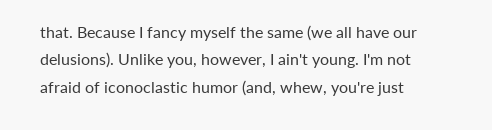that. Because I fancy myself the same (we all have our delusions). Unlike you, however, I ain't young. I'm not afraid of iconoclastic humor (and, whew, you're just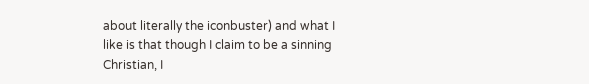about literally the iconbuster) and what I like is that though I claim to be a sinning Christian, I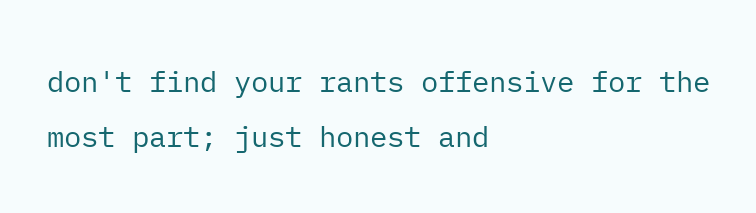don't find your rants offensive for the most part; just honest and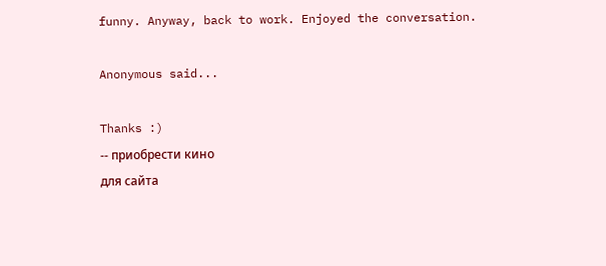funny. Anyway, back to work. Enjoyed the conversation.

Anonymous said...

Thanks :)
-- приобрести кино
для сайта